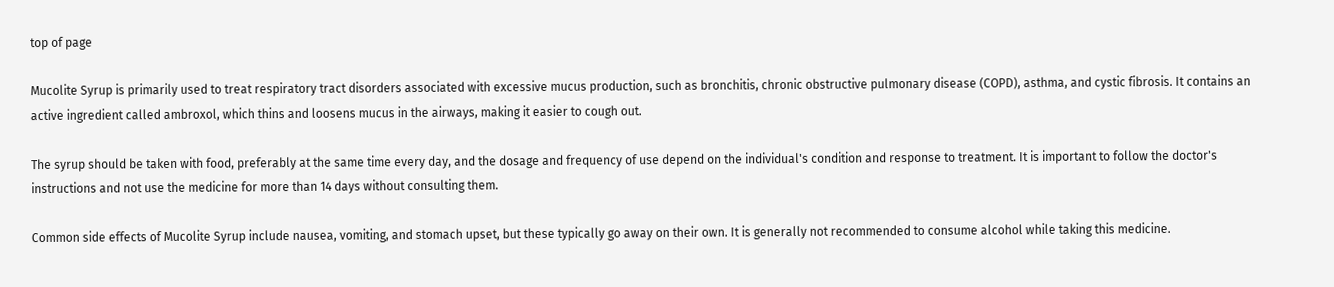top of page

Mucolite Syrup is primarily used to treat respiratory tract disorders associated with excessive mucus production, such as bronchitis, chronic obstructive pulmonary disease (COPD), asthma, and cystic fibrosis. It contains an active ingredient called ambroxol, which thins and loosens mucus in the airways, making it easier to cough out.

The syrup should be taken with food, preferably at the same time every day, and the dosage and frequency of use depend on the individual's condition and response to treatment. It is important to follow the doctor's instructions and not use the medicine for more than 14 days without consulting them.

Common side effects of Mucolite Syrup include nausea, vomiting, and stomach upset, but these typically go away on their own. It is generally not recommended to consume alcohol while taking this medicine.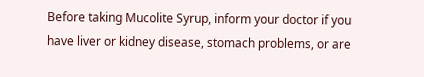Before taking Mucolite Syrup, inform your doctor if you have liver or kidney disease, stomach problems, or are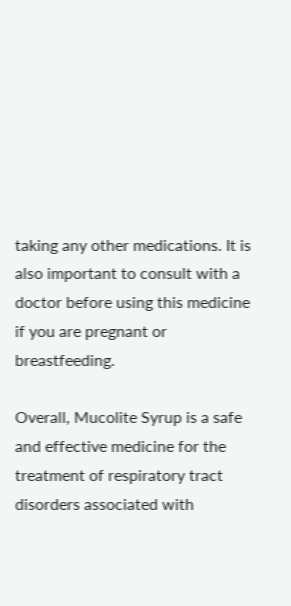taking any other medications. It is also important to consult with a doctor before using this medicine if you are pregnant or breastfeeding.

Overall, Mucolite Syrup is a safe and effective medicine for the treatment of respiratory tract disorders associated with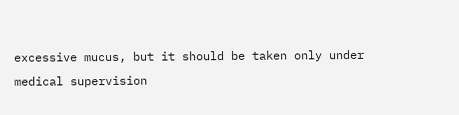excessive mucus, but it should be taken only under medical supervision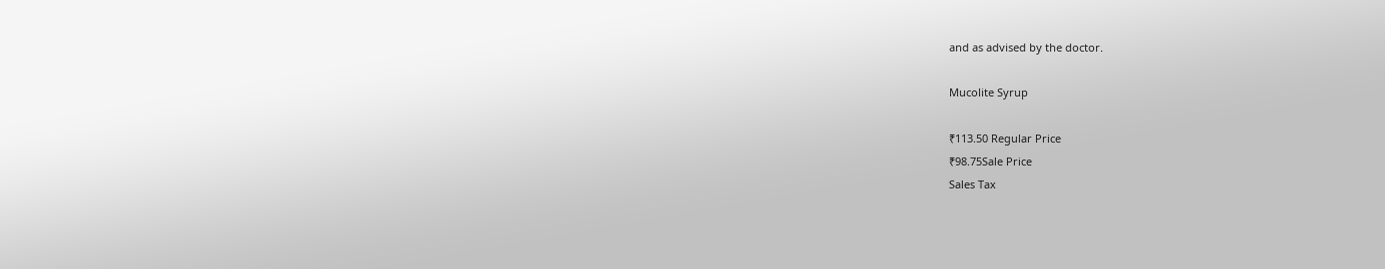and as advised by the doctor.

Mucolite Syrup

₹113.50 Regular Price
₹98.75Sale Price
Sales Tax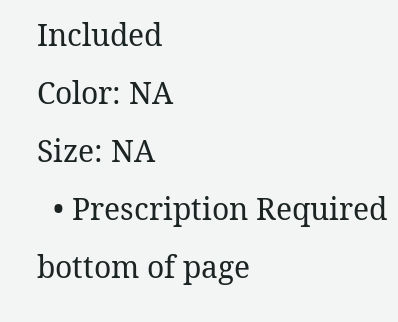Included
Color: NA
Size: NA
  • Prescription Required
bottom of page